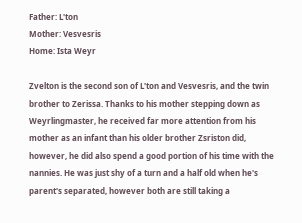Father: L'ton
Mother: Vesvesris
Home: Ista Weyr

Zvelton is the second son of L'ton and Vesvesris, and the twin brother to Zerissa. Thanks to his mother stepping down as Weyrlingmaster, he received far more attention from his mother as an infant than his older brother Zsriston did, however, he did also spend a good portion of his time with the nannies. He was just shy of a turn and a half old when he's parent's separated, however both are still taking a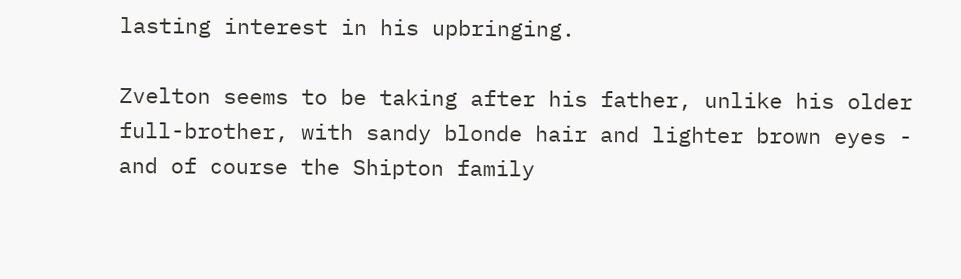lasting interest in his upbringing.

Zvelton seems to be taking after his father, unlike his older full-brother, with sandy blonde hair and lighter brown eyes - and of course the Shipton family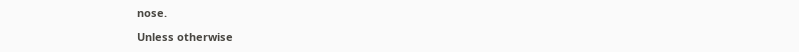nose.

Unless otherwise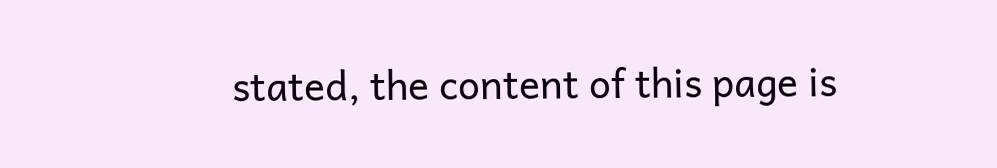stated, the content of this page is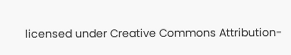licensed under Creative Commons Attribution-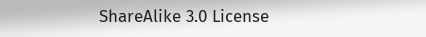ShareAlike 3.0 License